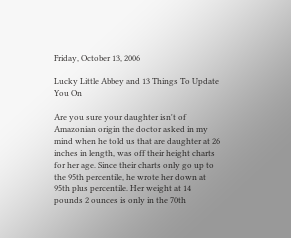Friday, October 13, 2006

Lucky Little Abbey and 13 Things To Update You On

Are you sure your daughter isn't of Amazonian origin the doctor asked in my mind when he told us that are daughter at 26 inches in length, was off their height charts for her age. Since their charts only go up to the 95th percentile, he wrote her down at 95th plus percentile. Her weight at 14 pounds 2 ounces is only in the 70th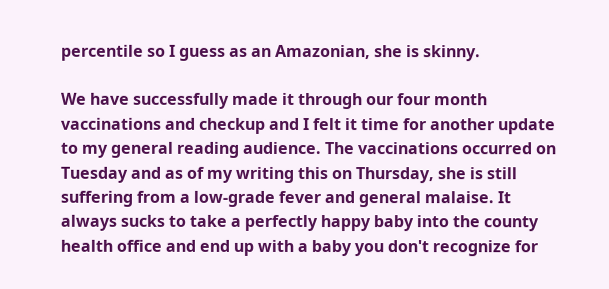percentile so I guess as an Amazonian, she is skinny.

We have successfully made it through our four month vaccinations and checkup and I felt it time for another update to my general reading audience. The vaccinations occurred on Tuesday and as of my writing this on Thursday, she is still suffering from a low-grade fever and general malaise. It always sucks to take a perfectly happy baby into the county health office and end up with a baby you don't recognize for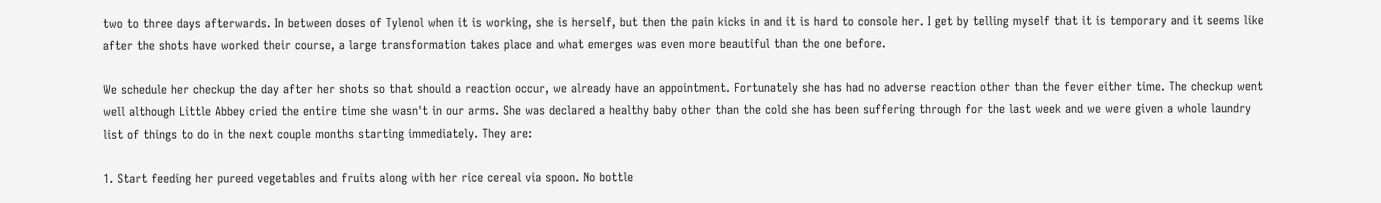two to three days afterwards. In between doses of Tylenol when it is working, she is herself, but then the pain kicks in and it is hard to console her. I get by telling myself that it is temporary and it seems like after the shots have worked their course, a large transformation takes place and what emerges was even more beautiful than the one before.

We schedule her checkup the day after her shots so that should a reaction occur, we already have an appointment. Fortunately she has had no adverse reaction other than the fever either time. The checkup went well although Little Abbey cried the entire time she wasn't in our arms. She was declared a healthy baby other than the cold she has been suffering through for the last week and we were given a whole laundry list of things to do in the next couple months starting immediately. They are:

1. Start feeding her pureed vegetables and fruits along with her rice cereal via spoon. No bottle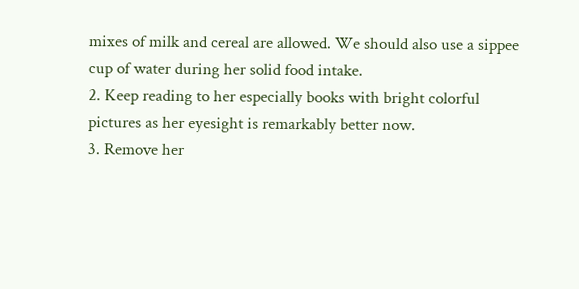mixes of milk and cereal are allowed. We should also use a sippee cup of water during her solid food intake.
2. Keep reading to her especially books with bright colorful pictures as her eyesight is remarkably better now.
3. Remove her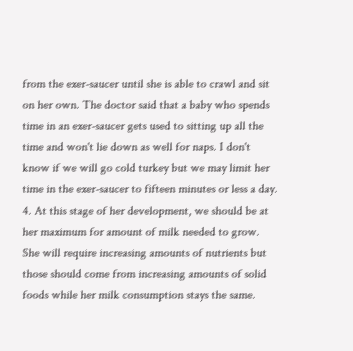from the exer-saucer until she is able to crawl and sit on her own. The doctor said that a baby who spends time in an exer-saucer gets used to sitting up all the time and won't lie down as well for naps. I don't know if we will go cold turkey but we may limit her time in the exer-saucer to fifteen minutes or less a day.
4. At this stage of her development, we should be at her maximum for amount of milk needed to grow. She will require increasing amounts of nutrients but those should come from increasing amounts of solid foods while her milk consumption stays the same.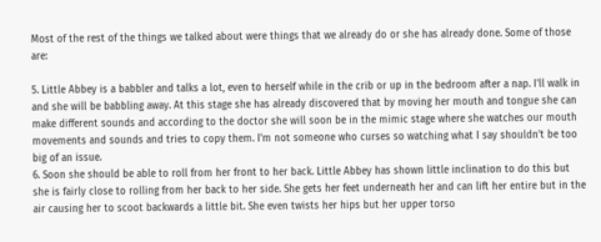Most of the rest of the things we talked about were things that we already do or she has already done. Some of those are:

5. Little Abbey is a babbler and talks a lot, even to herself while in the crib or up in the bedroom after a nap. I'll walk in and she will be babbling away. At this stage she has already discovered that by moving her mouth and tongue she can make different sounds and according to the doctor she will soon be in the mimic stage where she watches our mouth movements and sounds and tries to copy them. I'm not someone who curses so watching what I say shouldn't be too big of an issue.
6. Soon she should be able to roll from her front to her back. Little Abbey has shown little inclination to do this but she is fairly close to rolling from her back to her side. She gets her feet underneath her and can lift her entire but in the air causing her to scoot backwards a little bit. She even twists her hips but her upper torso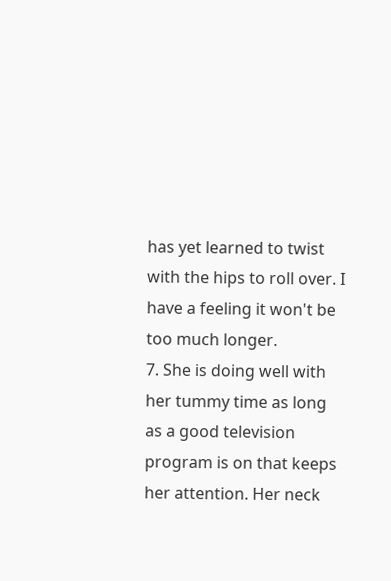has yet learned to twist with the hips to roll over. I have a feeling it won't be too much longer.
7. She is doing well with her tummy time as long as a good television program is on that keeps her attention. Her neck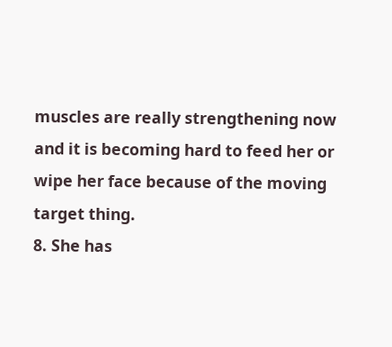muscles are really strengthening now and it is becoming hard to feed her or wipe her face because of the moving target thing.
8. She has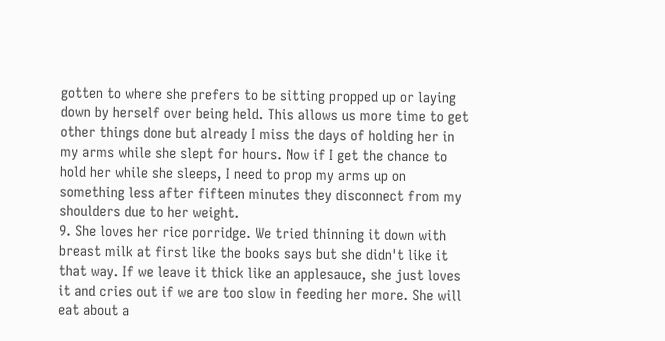gotten to where she prefers to be sitting propped up or laying down by herself over being held. This allows us more time to get other things done but already I miss the days of holding her in my arms while she slept for hours. Now if I get the chance to hold her while she sleeps, I need to prop my arms up on something less after fifteen minutes they disconnect from my shoulders due to her weight.
9. She loves her rice porridge. We tried thinning it down with breast milk at first like the books says but she didn't like it that way. If we leave it thick like an applesauce, she just loves it and cries out if we are too slow in feeding her more. She will eat about a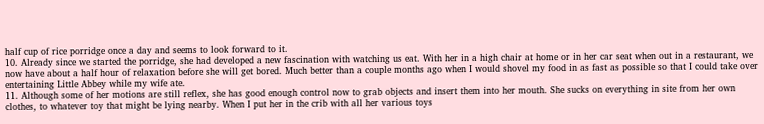half cup of rice porridge once a day and seems to look forward to it.
10. Already since we started the porridge, she had developed a new fascination with watching us eat. With her in a high chair at home or in her car seat when out in a restaurant, we now have about a half hour of relaxation before she will get bored. Much better than a couple months ago when I would shovel my food in as fast as possible so that I could take over entertaining Little Abbey while my wife ate.
11. Although some of her motions are still reflex, she has good enough control now to grab objects and insert them into her mouth. She sucks on everything in site from her own clothes, to whatever toy that might be lying nearby. When I put her in the crib with all her various toys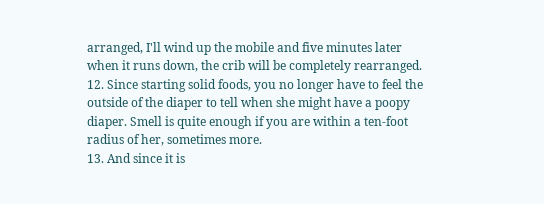arranged, I'll wind up the mobile and five minutes later when it runs down, the crib will be completely rearranged.
12. Since starting solid foods, you no longer have to feel the outside of the diaper to tell when she might have a poopy diaper. Smell is quite enough if you are within a ten-foot radius of her, sometimes more.
13. And since it is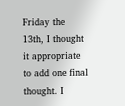Friday the 13th, I thought it appropriate to add one final thought. I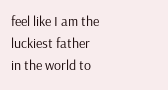feel like I am the luckiest father in the world to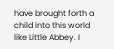have brought forth a child into this world like Little Abbey. I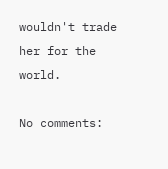wouldn't trade her for the world.

No comments: